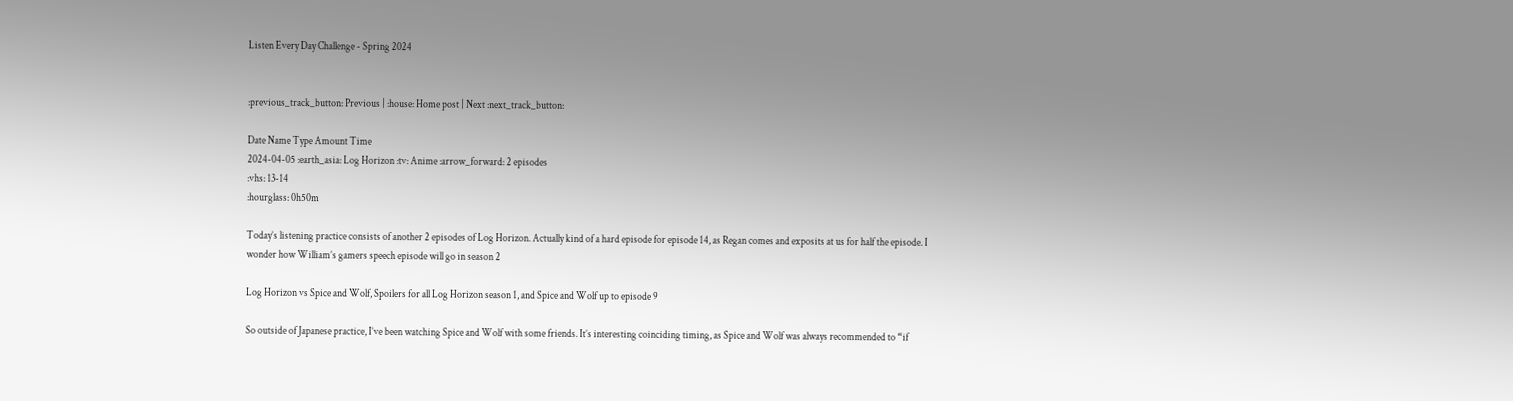Listen Every Day Challenge - Spring 2024


:previous_track_button: Previous | :house: Home post | Next :next_track_button:

Date Name Type Amount Time
2024-04-05 :earth_asia: Log Horizon :tv: Anime :arrow_forward: 2 episodes
:vhs: 13-14
:hourglass: 0h50m

Today’s listening practice consists of another 2 episodes of Log Horizon. Actually kind of a hard episode for episode 14, as Regan comes and exposits at us for half the episode. I wonder how William’s gamers speech episode will go in season 2

Log Horizon vs Spice and Wolf, Spoilers for all Log Horizon season 1, and Spice and Wolf up to episode 9

So outside of Japanese practice, I’ve been watching Spice and Wolf with some friends. It’s interesting coinciding timing, as Spice and Wolf was always recommended to “if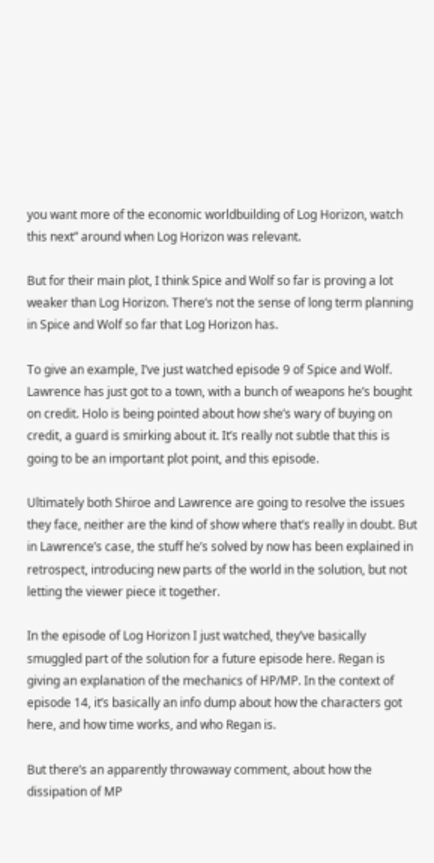you want more of the economic worldbuilding of Log Horizon, watch this next” around when Log Horizon was relevant.

But for their main plot, I think Spice and Wolf so far is proving a lot weaker than Log Horizon. There’s not the sense of long term planning in Spice and Wolf so far that Log Horizon has.

To give an example, I’ve just watched episode 9 of Spice and Wolf. Lawrence has just got to a town, with a bunch of weapons he’s bought on credit. Holo is being pointed about how she’s wary of buying on credit, a guard is smirking about it. It’s really not subtle that this is going to be an important plot point, and this episode.

Ultimately both Shiroe and Lawrence are going to resolve the issues they face, neither are the kind of show where that’s really in doubt. But in Lawrence’s case, the stuff he’s solved by now has been explained in retrospect, introducing new parts of the world in the solution, but not letting the viewer piece it together.

In the episode of Log Horizon I just watched, they’ve basically smuggled part of the solution for a future episode here. Regan is giving an explanation of the mechanics of HP/MP. In the context of episode 14, it’s basically an info dump about how the characters got here, and how time works, and who Regan is.

But there’s an apparently throwaway comment, about how the dissipation of MP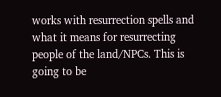works with resurrection spells and what it means for resurrecting people of the land/NPCs. This is going to be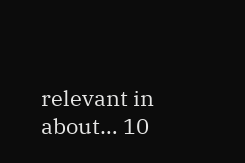relevant in about… 10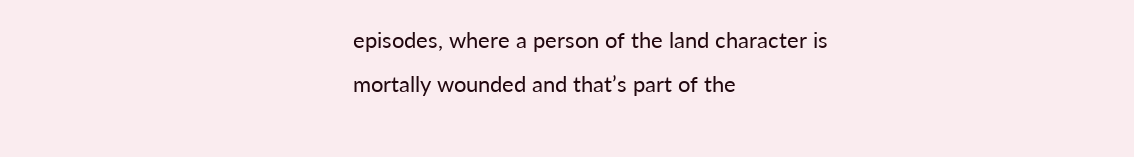episodes, where a person of the land character is mortally wounded and that’s part of the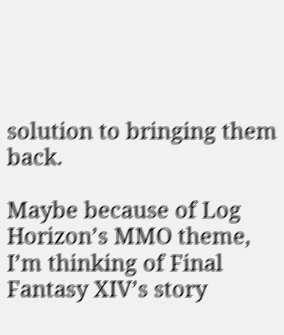solution to bringing them back.

Maybe because of Log Horizon’s MMO theme, I’m thinking of Final Fantasy XIV’s story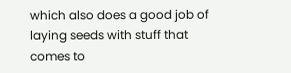which also does a good job of laying seeds with stuff that comes to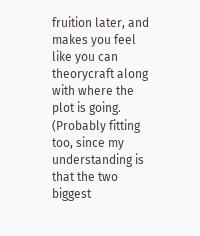fruition later, and makes you feel like you can theorycraft along with where the plot is going. (Probably fitting too, since my understanding is that the two biggest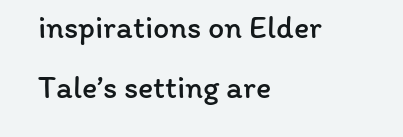inspirations on Elder Tale’s setting are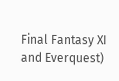Final Fantasy XI and Everquest)